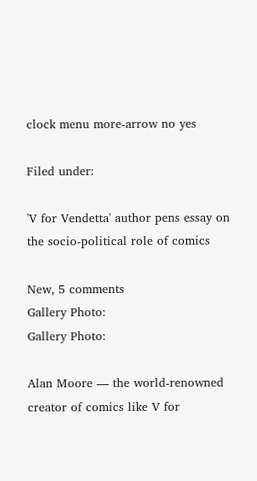clock menu more-arrow no yes

Filed under:

'V for Vendetta' author pens essay on the socio-political role of comics

New, 5 comments
Gallery Photo:
Gallery Photo:

Alan Moore — the world-renowned creator of comics like V for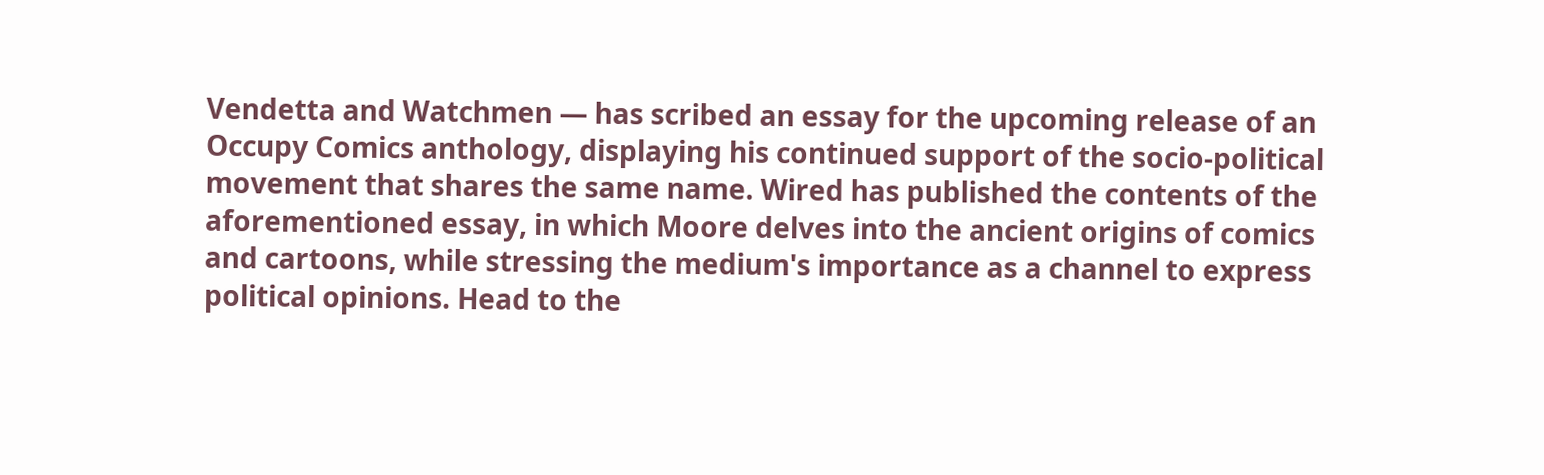Vendetta and Watchmen — has scribed an essay for the upcoming release of an Occupy Comics anthology, displaying his continued support of the socio-political movement that shares the same name. Wired has published the contents of the aforementioned essay, in which Moore delves into the ancient origins of comics and cartoons, while stressing the medium's importance as a channel to express political opinions. Head to the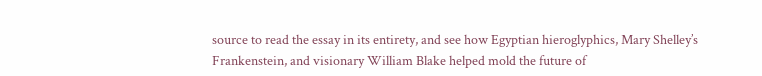source to read the essay in its entirety, and see how Egyptian hieroglyphics, Mary Shelley’s Frankenstein, and visionary William Blake helped mold the future of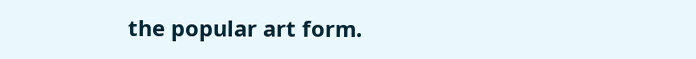the popular art form.